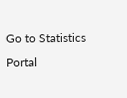Go to Statistics Portal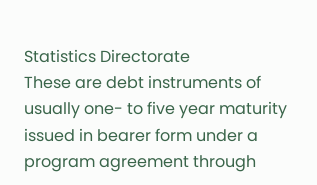Statistics Directorate
These are debt instruments of usually one- to five year maturity issued in bearer form under a program agreement through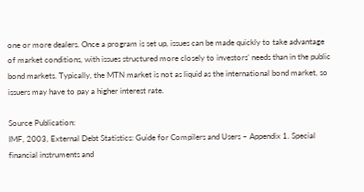one or more dealers. Once a program is set up, issues can be made quickly to take advantage of market conditions, with issues structured more closely to investors’ needs than in the public bond markets. Typically, the MTN market is not as liquid as the international bond market, so issuers may have to pay a higher interest rate.

Source Publication:
IMF, 2003, External Debt Statistics: Guide for Compilers and Users – Appendix 1. Special financial instruments and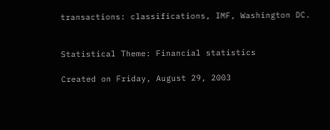transactions: classifications, IMF, Washington DC.


Statistical Theme: Financial statistics

Created on Friday, August 29, 2003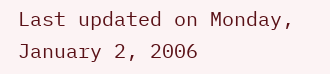Last updated on Monday, January 2, 2006